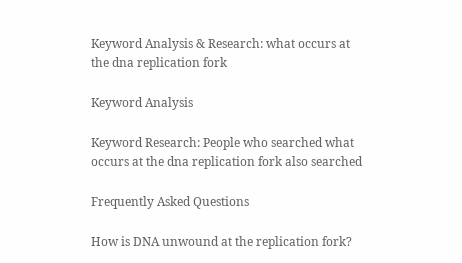Keyword Analysis & Research: what occurs at the dna replication fork

Keyword Analysis

Keyword Research: People who searched what occurs at the dna replication fork also searched

Frequently Asked Questions

How is DNA unwound at the replication fork?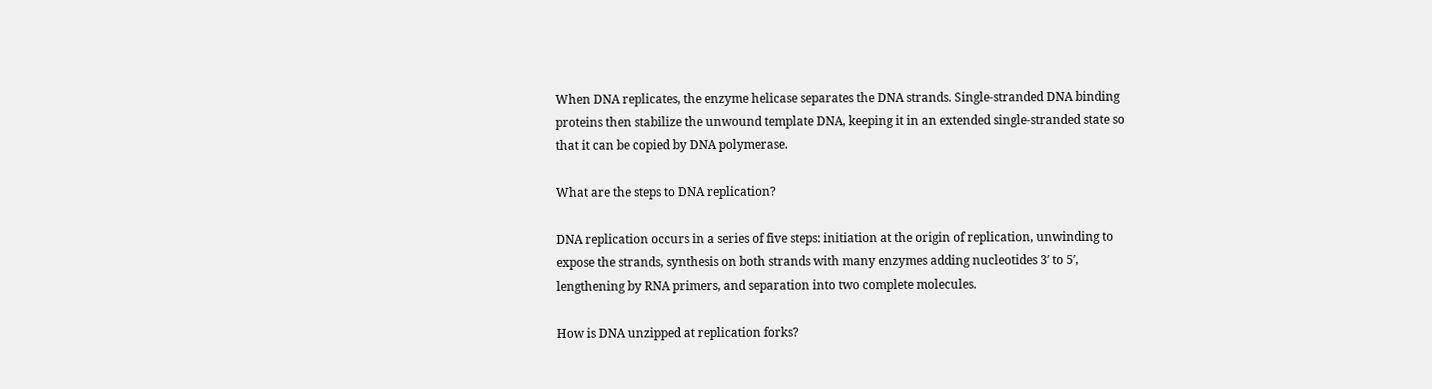When DNA replicates, the enzyme helicase separates the DNA strands. Single-stranded DNA binding proteins then stabilize the unwound template DNA, keeping it in an extended single-stranded state so that it can be copied by DNA polymerase.

What are the steps to DNA replication?

DNA replication occurs in a series of five steps: initiation at the origin of replication, unwinding to expose the strands, synthesis on both strands with many enzymes adding nucleotides 3′ to 5′, lengthening by RNA primers, and separation into two complete molecules.

How is DNA unzipped at replication forks?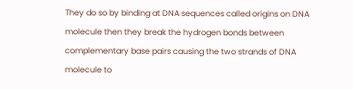They do so by binding at DNA sequences called origins on DNA molecule then they break the hydrogen bonds between complementary base pairs causing the two strands of DNA molecule to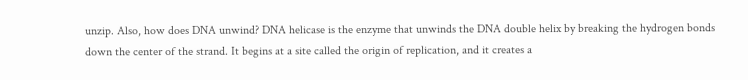unzip. Also, how does DNA unwind? DNA helicase is the enzyme that unwinds the DNA double helix by breaking the hydrogen bonds down the center of the strand. It begins at a site called the origin of replication, and it creates a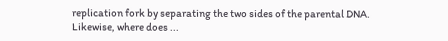replication fork by separating the two sides of the parental DNA. Likewise, where does ...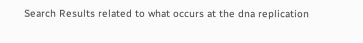Search Results related to what occurs at the dna replication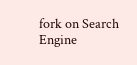fork on Search Engine